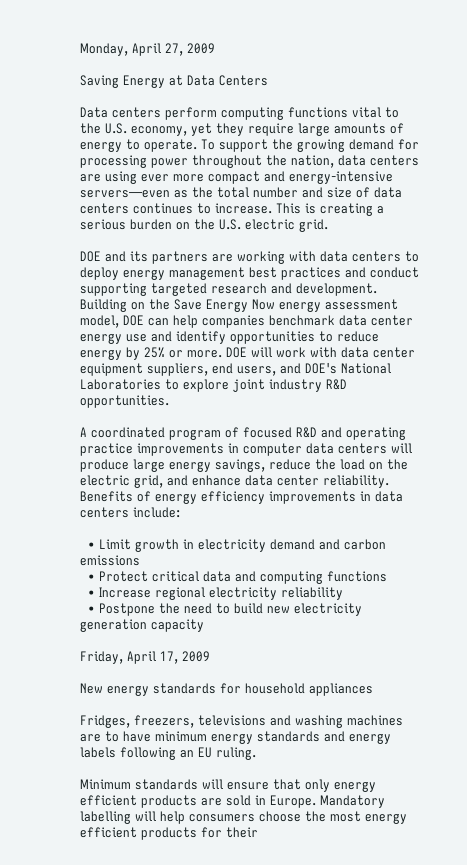Monday, April 27, 2009

Saving Energy at Data Centers

Data centers perform computing functions vital to the U.S. economy, yet they require large amounts of energy to operate. To support the growing demand for processing power throughout the nation, data centers are using ever more compact and energy-intensive servers—even as the total number and size of data centers continues to increase. This is creating a serious burden on the U.S. electric grid.

DOE and its partners are working with data centers to deploy energy management best practices and conduct supporting targeted research and development. Building on the Save Energy Now energy assessment model, DOE can help companies benchmark data center energy use and identify opportunities to reduce energy by 25% or more. DOE will work with data center equipment suppliers, end users, and DOE's National Laboratories to explore joint industry R&D opportunities.

A coordinated program of focused R&D and operating practice improvements in computer data centers will produce large energy savings, reduce the load on the electric grid, and enhance data center reliability. Benefits of energy efficiency improvements in data centers include:

  • Limit growth in electricity demand and carbon emissions
  • Protect critical data and computing functions
  • Increase regional electricity reliability
  • Postpone the need to build new electricity generation capacity

Friday, April 17, 2009

New energy standards for household appliances

Fridges, freezers, televisions and washing machines are to have minimum energy standards and energy labels following an EU ruling.

Minimum standards will ensure that only energy efficient products are sold in Europe. Mandatory labelling will help consumers choose the most energy efficient products for their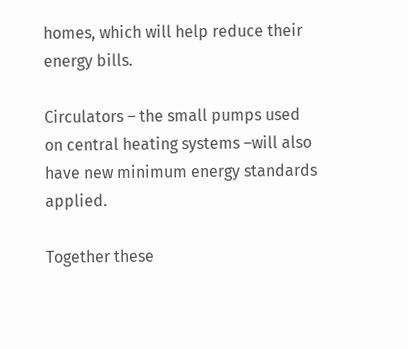homes, which will help reduce their energy bills.

Circulators – the small pumps used on central heating systems –will also have new minimum energy standards applied.

Together these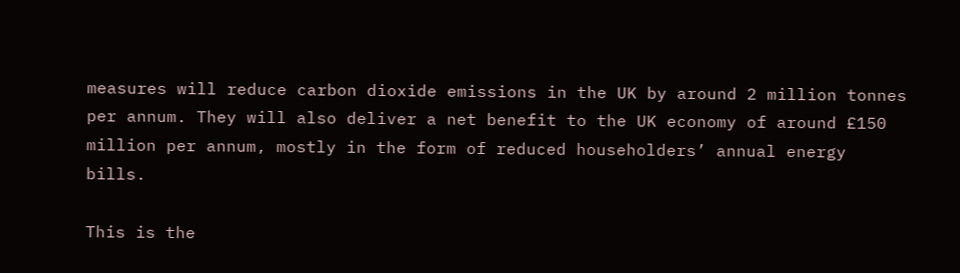measures will reduce carbon dioxide emissions in the UK by around 2 million tonnes per annum. They will also deliver a net benefit to the UK economy of around £150 million per annum, mostly in the form of reduced householders’ annual energy bills.

This is the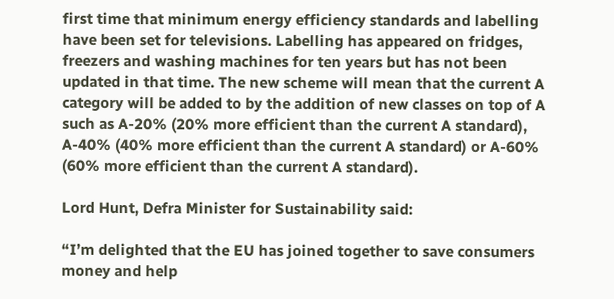first time that minimum energy efficiency standards and labelling have been set for televisions. Labelling has appeared on fridges, freezers and washing machines for ten years but has not been updated in that time. The new scheme will mean that the current A category will be added to by the addition of new classes on top of A such as A-20% (20% more efficient than the current A standard), A-40% (40% more efficient than the current A standard) or A-60% (60% more efficient than the current A standard).

Lord Hunt, Defra Minister for Sustainability said:

“I’m delighted that the EU has joined together to save consumers money and help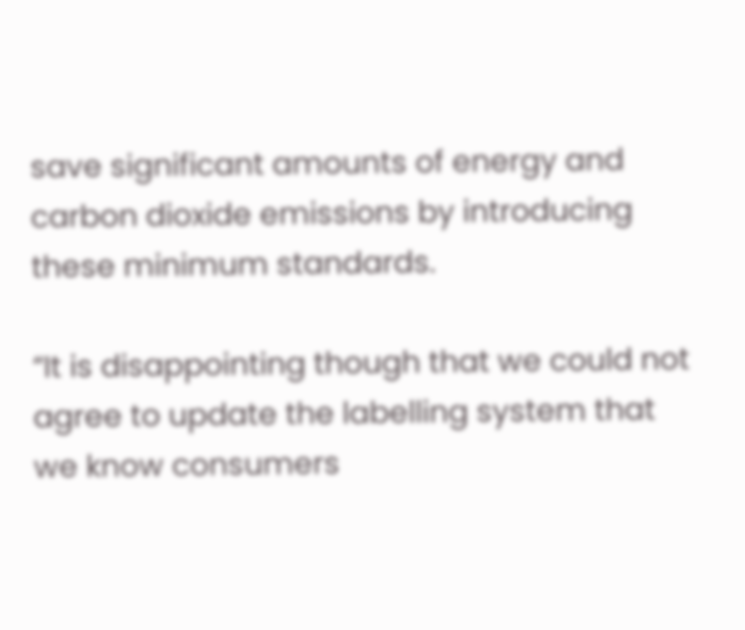save significant amounts of energy and carbon dioxide emissions by introducing these minimum standards.

“It is disappointing though that we could not agree to update the labelling system that we know consumers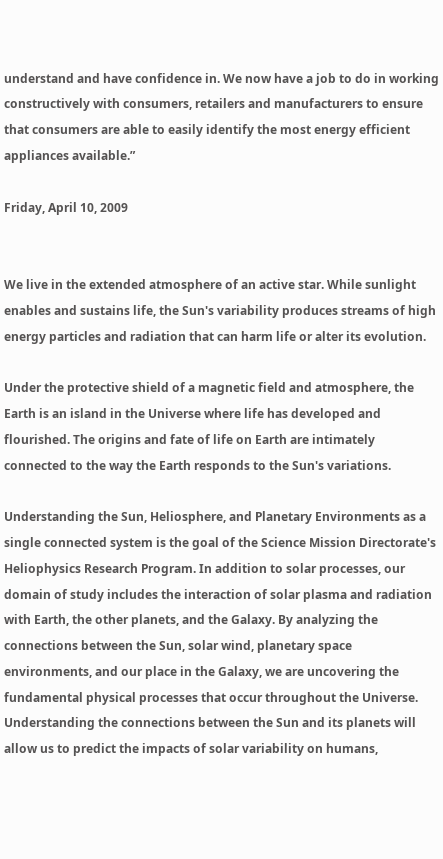understand and have confidence in. We now have a job to do in working constructively with consumers, retailers and manufacturers to ensure that consumers are able to easily identify the most energy efficient appliances available.”

Friday, April 10, 2009


We live in the extended atmosphere of an active star. While sunlight enables and sustains life, the Sun's variability produces streams of high energy particles and radiation that can harm life or alter its evolution.

Under the protective shield of a magnetic field and atmosphere, the Earth is an island in the Universe where life has developed and flourished. The origins and fate of life on Earth are intimately connected to the way the Earth responds to the Sun's variations.

Understanding the Sun, Heliosphere, and Planetary Environments as a single connected system is the goal of the Science Mission Directorate's Heliophysics Research Program. In addition to solar processes, our domain of study includes the interaction of solar plasma and radiation with Earth, the other planets, and the Galaxy. By analyzing the connections between the Sun, solar wind, planetary space environments, and our place in the Galaxy, we are uncovering the fundamental physical processes that occur throughout the Universe. Understanding the connections between the Sun and its planets will allow us to predict the impacts of solar variability on humans,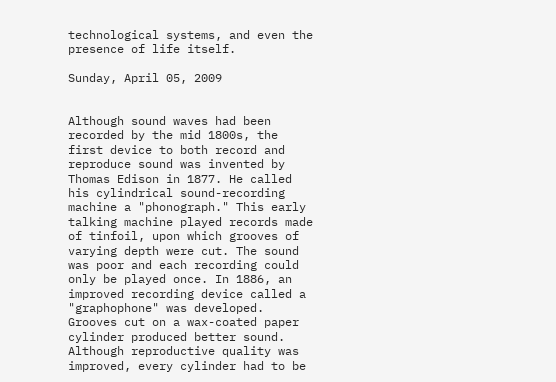technological systems, and even the presence of life itself.

Sunday, April 05, 2009


Although sound waves had been recorded by the mid 1800s, the first device to both record and reproduce sound was invented by Thomas Edison in 1877. He called his cylindrical sound-recording machine a "phonograph." This early talking machine played records made of tinfoil, upon which grooves of varying depth were cut. The sound was poor and each recording could only be played once. In 1886, an improved recording device called a "graphophone" was developed. Grooves cut on a wax-coated paper cylinder produced better sound. Although reproductive quality was improved, every cylinder had to be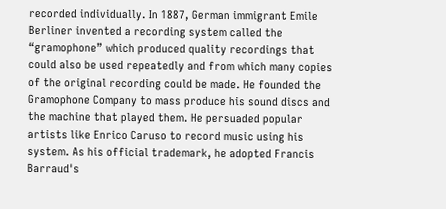recorded individually. In 1887, German immigrant Emile Berliner invented a recording system called the “gramophone” which produced quality recordings that could also be used repeatedly and from which many copies of the original recording could be made. He founded the Gramophone Company to mass produce his sound discs and the machine that played them. He persuaded popular artists like Enrico Caruso to record music using his system. As his official trademark, he adopted Francis Barraud's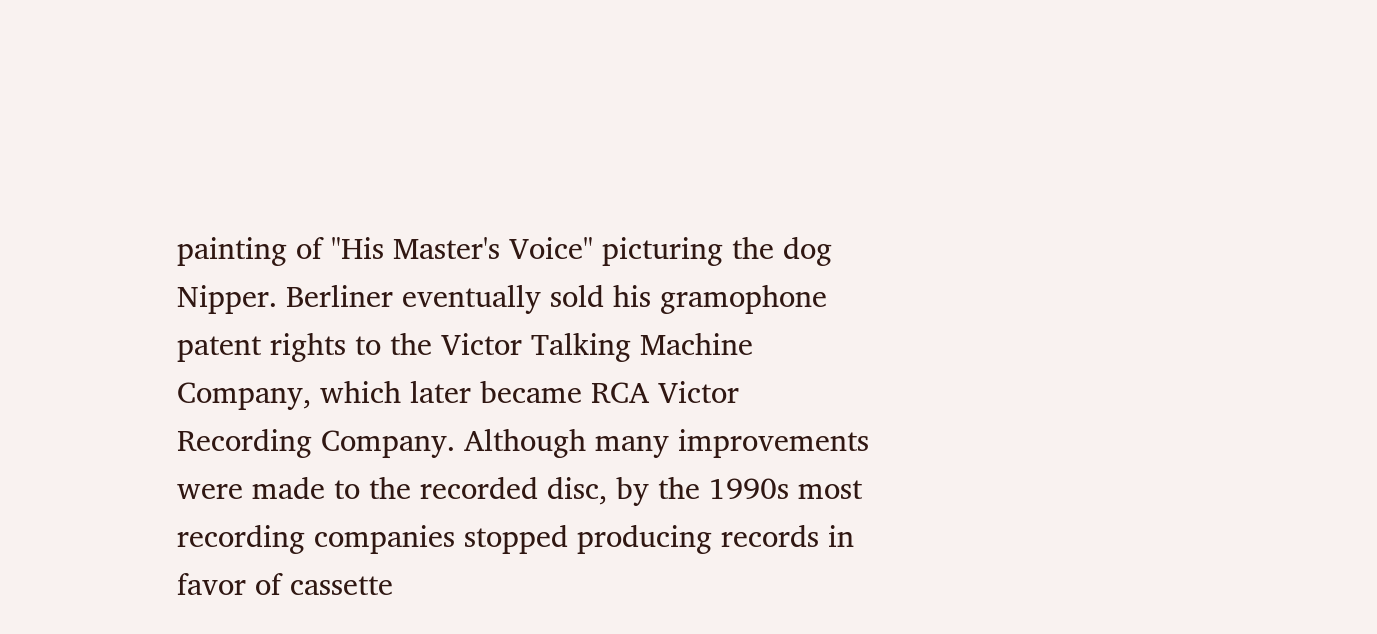painting of "His Master's Voice" picturing the dog Nipper. Berliner eventually sold his gramophone patent rights to the Victor Talking Machine Company, which later became RCA Victor Recording Company. Although many improvements were made to the recorded disc, by the 1990s most recording companies stopped producing records in favor of cassette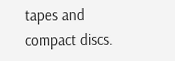tapes and compact discs.